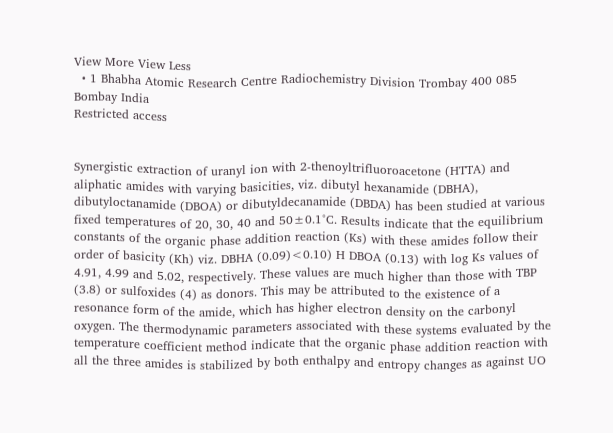View More View Less
  • 1 Bhabha Atomic Research Centre Radiochemistry Division Trombay 400 085 Bombay India
Restricted access


Synergistic extraction of uranyl ion with 2-thenoyltrifluoroacetone (HTTA) and aliphatic amides with varying basicities, viz. dibutyl hexanamide (DBHA), dibutyloctanamide (DBOA) or dibutyldecanamide (DBDA) has been studied at various fixed temperatures of 20, 30, 40 and 50±0.1°C. Results indicate that the equilibrium constants of the organic phase addition reaction (Ks) with these amides follow their order of basicity (Kh) viz. DBHA (0.09)<0.10) H DBOA (0.13) with log Ks values of 4.91, 4.99 and 5.02, respectively. These values are much higher than those with TBP (3.8) or sulfoxides (4) as donors. This may be attributed to the existence of a resonance form of the amide, which has higher electron density on the carbonyl oxygen. The thermodynamic parameters associated with these systems evaluated by the temperature coefficient method indicate that the organic phase addition reaction with all the three amides is stabilized by both enthalpy and entropy changes as against UO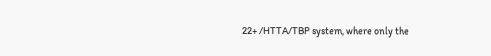22+ /HTTA/TBP system, where only the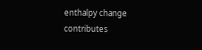enthalpy change contributes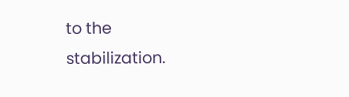to the stabilization.